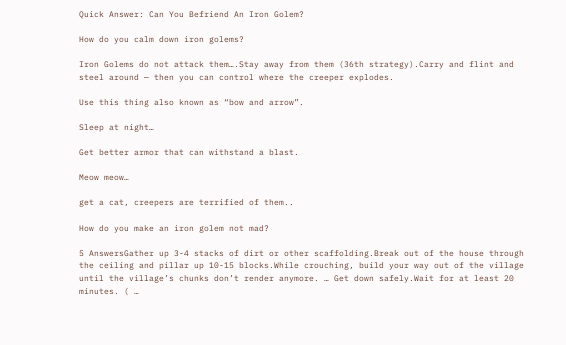Quick Answer: Can You Befriend An Iron Golem?

How do you calm down iron golems?

Iron Golems do not attack them….Stay away from them (36th strategy).Carry and flint and steel around — then you can control where the creeper explodes.

Use this thing also known as “bow and arrow”.

Sleep at night…

Get better armor that can withstand a blast.

Meow meow…

get a cat, creepers are terrified of them..

How do you make an iron golem not mad?

5 AnswersGather up 3-4 stacks of dirt or other scaffolding.Break out of the house through the ceiling and pillar up 10-15 blocks.While crouching, build your way out of the village until the village’s chunks don’t render anymore. … Get down safely.Wait for at least 20 minutes. ( …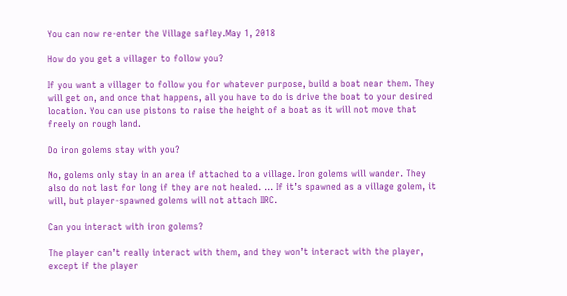You can now re-enter the Village safley.May 1, 2018

How do you get a villager to follow you?

If you want a villager to follow you for whatever purpose, build a boat near them. They will get on, and once that happens, all you have to do is drive the boat to your desired location. You can use pistons to raise the height of a boat as it will not move that freely on rough land.

Do iron golems stay with you?

No, golems only stay in an area if attached to a village. Iron golems will wander. They also do not last for long if they are not healed. … If it’s spawned as a village golem, it will, but player-spawned golems will not attach IIRC.

Can you interact with iron golems?

The player can’t really interact with them, and they won’t interact with the player, except if the player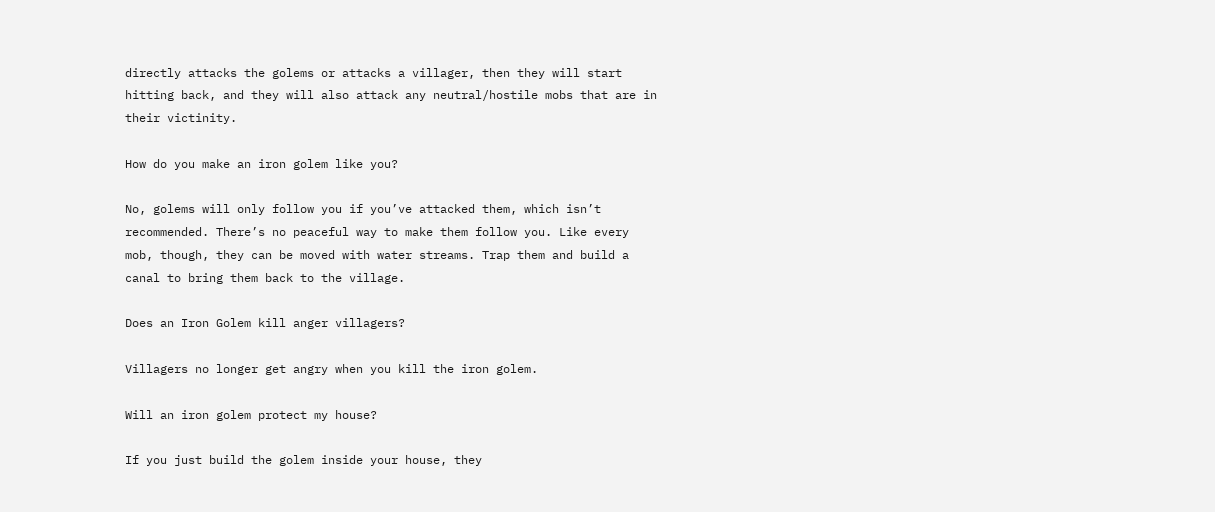directly attacks the golems or attacks a villager, then they will start hitting back, and they will also attack any neutral/hostile mobs that are in their victinity.

How do you make an iron golem like you?

No, golems will only follow you if you’ve attacked them, which isn’t recommended. There’s no peaceful way to make them follow you. Like every mob, though, they can be moved with water streams. Trap them and build a canal to bring them back to the village.

Does an Iron Golem kill anger villagers?

Villagers no longer get angry when you kill the iron golem.

Will an iron golem protect my house?

If you just build the golem inside your house, they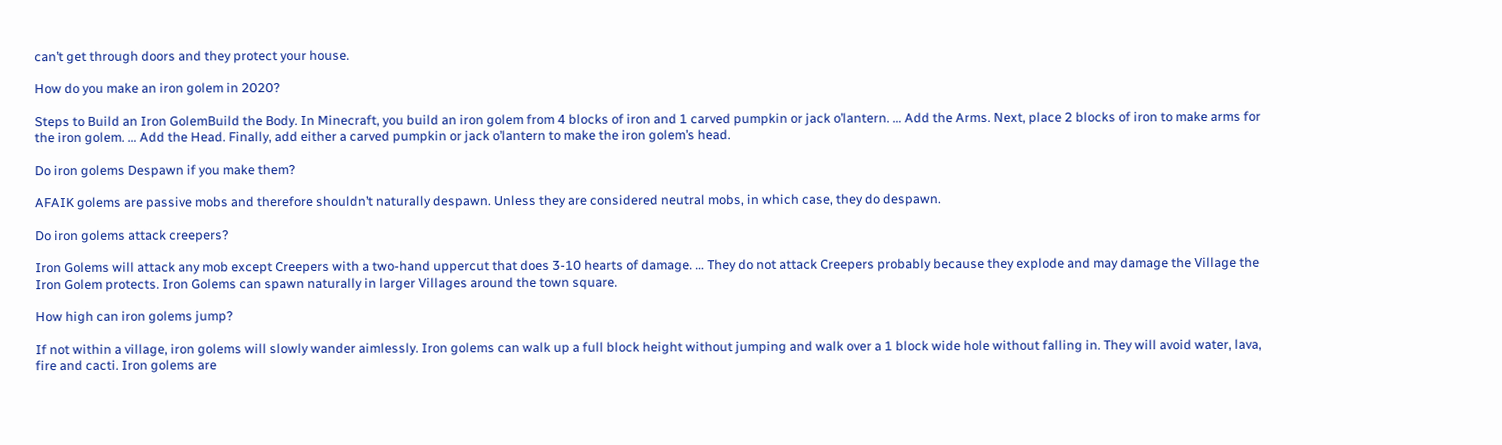can’t get through doors and they protect your house.

How do you make an iron golem in 2020?

Steps to Build an Iron GolemBuild the Body. In Minecraft, you build an iron golem from 4 blocks of iron and 1 carved pumpkin or jack o’lantern. … Add the Arms. Next, place 2 blocks of iron to make arms for the iron golem. … Add the Head. Finally, add either a carved pumpkin or jack o’lantern to make the iron golem’s head.

Do iron golems Despawn if you make them?

AFAIK golems are passive mobs and therefore shouldn’t naturally despawn. Unless they are considered neutral mobs, in which case, they do despawn.

Do iron golems attack creepers?

Iron Golems will attack any mob except Creepers with a two-hand uppercut that does 3-10 hearts of damage. … They do not attack Creepers probably because they explode and may damage the Village the Iron Golem protects. Iron Golems can spawn naturally in larger Villages around the town square.

How high can iron golems jump?

If not within a village, iron golems will slowly wander aimlessly. Iron golems can walk up a full block height without jumping and walk over a 1 block wide hole without falling in. They will avoid water, lava, fire and cacti. Iron golems are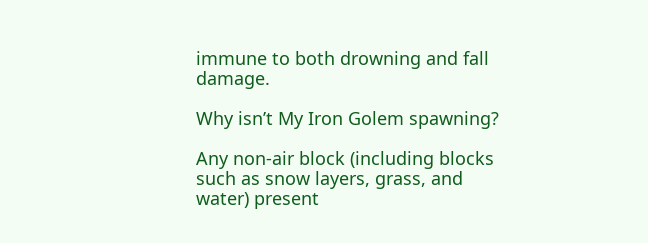immune to both drowning and fall damage.

Why isn’t My Iron Golem spawning?

Any non-air block (including blocks such as snow layers, grass, and water) present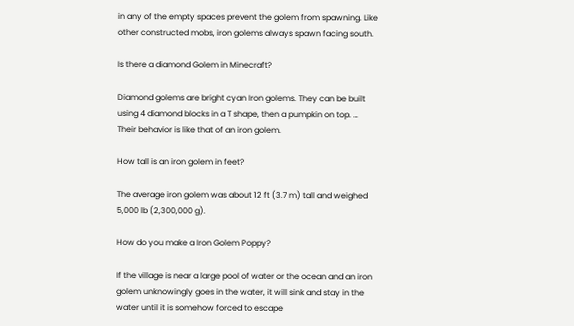in any of the empty spaces prevent the golem from spawning. Like other constructed mobs, iron golems always spawn facing south.

Is there a diamond Golem in Minecraft?

Diamond golems are bright cyan Iron golems. They can be built using 4 diamond blocks in a T shape, then a pumpkin on top. … Their behavior is like that of an iron golem.

How tall is an iron golem in feet?

The average iron golem was about 12 ft (3.7 m) tall and weighed 5,000 lb (2,300,000 g).

How do you make a Iron Golem Poppy?

If the village is near a large pool of water or the ocean and an iron golem unknowingly goes in the water, it will sink and stay in the water until it is somehow forced to escape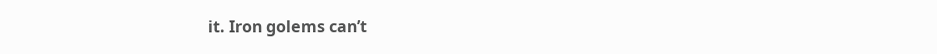it. Iron golems can’t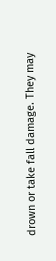drown or take fall damage. They may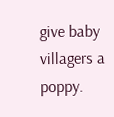give baby villagers a poppy.